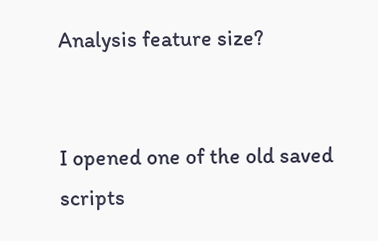Analysis feature size?


I opened one of the old saved scripts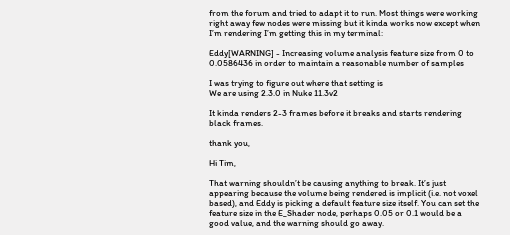from the forum and tried to adapt it to run. Most things were working right away few nodes were missing but it kinda works now except when I’m rendering I’m getting this in my terminal:

Eddy[WARNING] - Increasing volume analysis feature size from 0 to 0.0586436 in order to maintain a reasonable number of samples

I was trying to figure out where that setting is
We are using 2.3.0 in Nuke 11.3v2

It kinda renders 2-3 frames before it breaks and starts rendering black frames.

thank you,

Hi Tim,

That warning shouldn’t be causing anything to break. It’s just appearing because the volume being rendered is implicit (i.e. not voxel based), and Eddy is picking a default feature size itself. You can set the feature size in the E_Shader node, perhaps 0.05 or 0.1 would be a good value, and the warning should go away.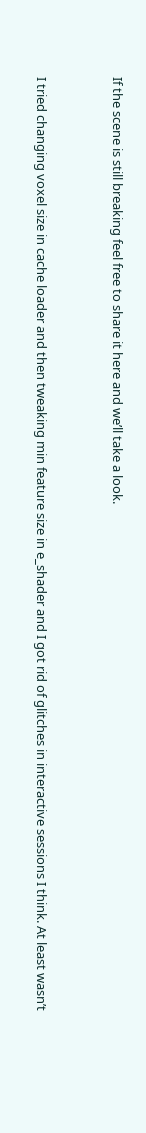If the scene is still breaking feel free to share it here and we’ll take a look.


I tried changing voxel size in cache loader and then tweaking min feature size in e_shader and I got rid of glitches in interactive sessions I think. At least wasn’t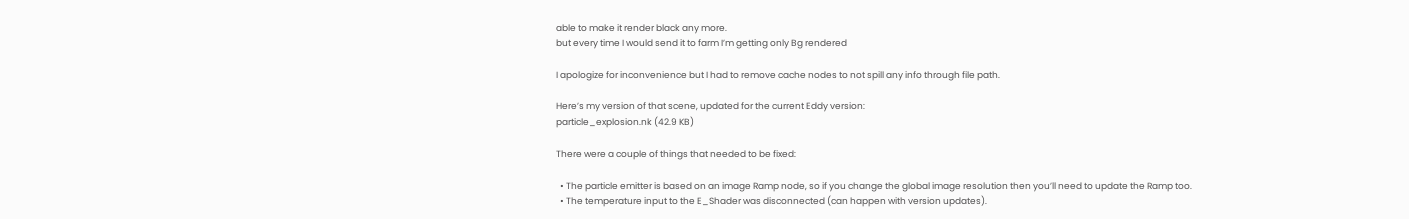able to make it render black any more.
but every time I would send it to farm I’m getting only Bg rendered

I apologize for inconvenience but I had to remove cache nodes to not spill any info through file path.

Here’s my version of that scene, updated for the current Eddy version:
particle_explosion.nk (42.9 KB)

There were a couple of things that needed to be fixed:

  • The particle emitter is based on an image Ramp node, so if you change the global image resolution then you’ll need to update the Ramp too.
  • The temperature input to the E_Shader was disconnected (can happen with version updates).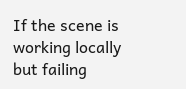If the scene is working locally but failing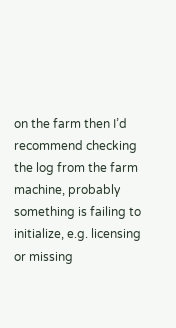on the farm then I’d recommend checking the log from the farm machine, probably something is failing to initialize, e.g. licensing or missing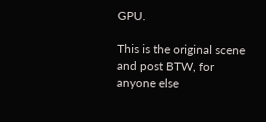GPU.

This is the original scene and post BTW, for anyone else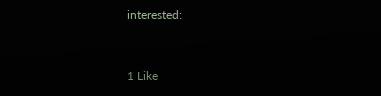interested:


1 Like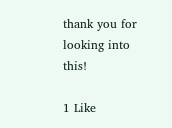thank you for looking into this!

1 Like